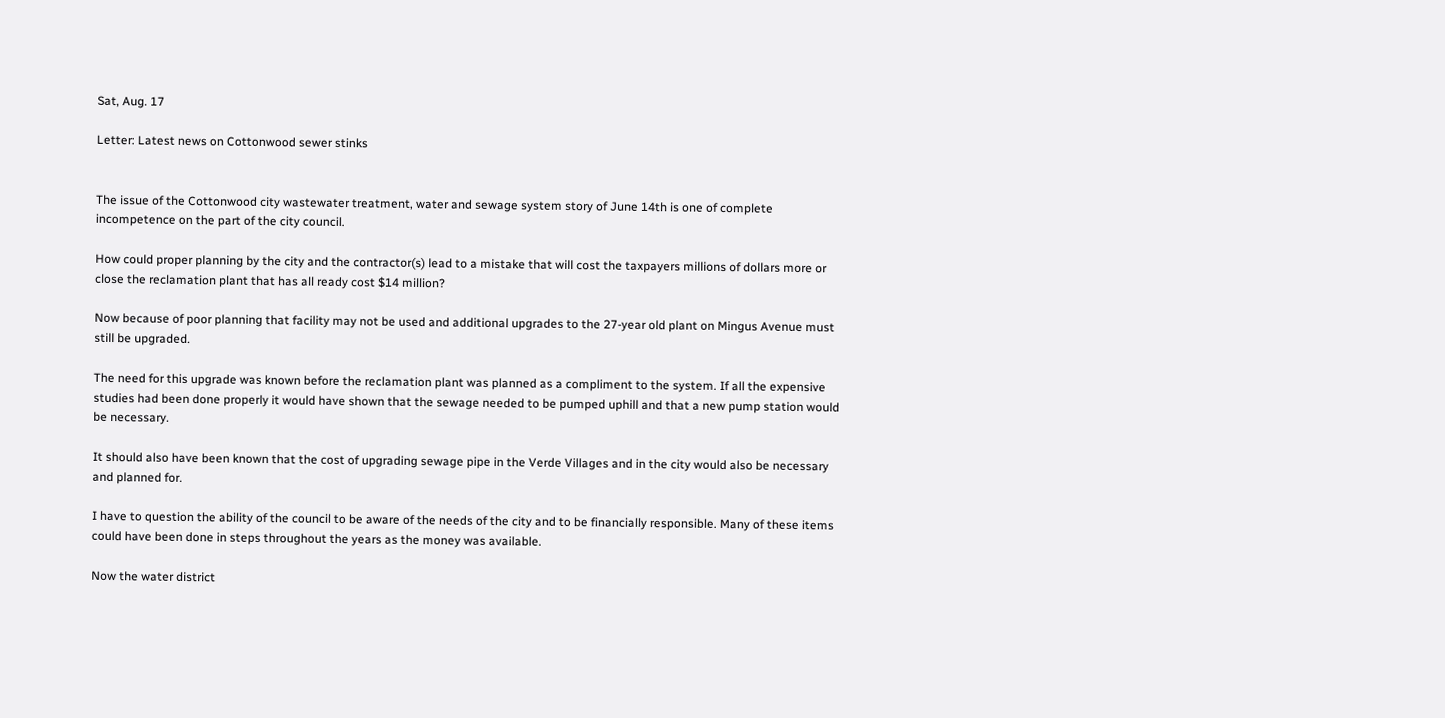Sat, Aug. 17

Letter: Latest news on Cottonwood sewer stinks


The issue of the Cottonwood city wastewater treatment, water and sewage system story of June 14th is one of complete incompetence on the part of the city council.

How could proper planning by the city and the contractor(s) lead to a mistake that will cost the taxpayers millions of dollars more or close the reclamation plant that has all ready cost $14 million?

Now because of poor planning that facility may not be used and additional upgrades to the 27-year old plant on Mingus Avenue must still be upgraded.

The need for this upgrade was known before the reclamation plant was planned as a compliment to the system. If all the expensive studies had been done properly it would have shown that the sewage needed to be pumped uphill and that a new pump station would be necessary.

It should also have been known that the cost of upgrading sewage pipe in the Verde Villages and in the city would also be necessary and planned for.

I have to question the ability of the council to be aware of the needs of the city and to be financially responsible. Many of these items could have been done in steps throughout the years as the money was available.

Now the water district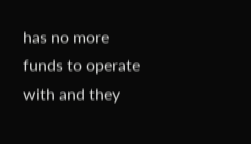has no more funds to operate with and they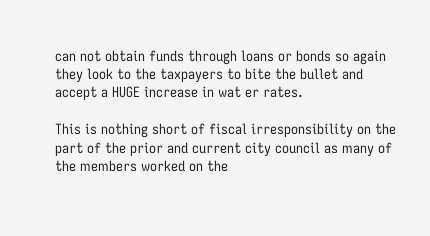can not obtain funds through loans or bonds so again they look to the taxpayers to bite the bullet and accept a HUGE increase in wat er rates.

This is nothing short of fiscal irresponsibility on the part of the prior and current city council as many of the members worked on the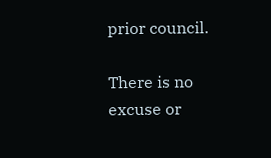prior council.

There is no excuse or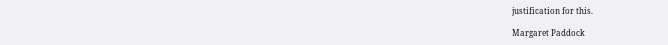justification for this.

Margaret Paddock